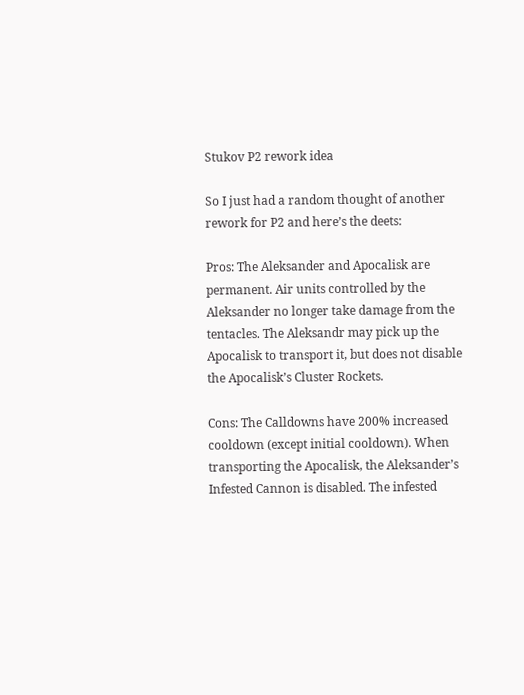Stukov P2 rework idea

So I just had a random thought of another rework for P2 and here’s the deets:

Pros: The Aleksander and Apocalisk are permanent. Air units controlled by the Aleksander no longer take damage from the tentacles. The Aleksandr may pick up the Apocalisk to transport it, but does not disable the Apocalisk’s Cluster Rockets.

Cons: The Calldowns have 200% increased cooldown (except initial cooldown). When transporting the Apocalisk, the Aleksander’s Infested Cannon is disabled. The infested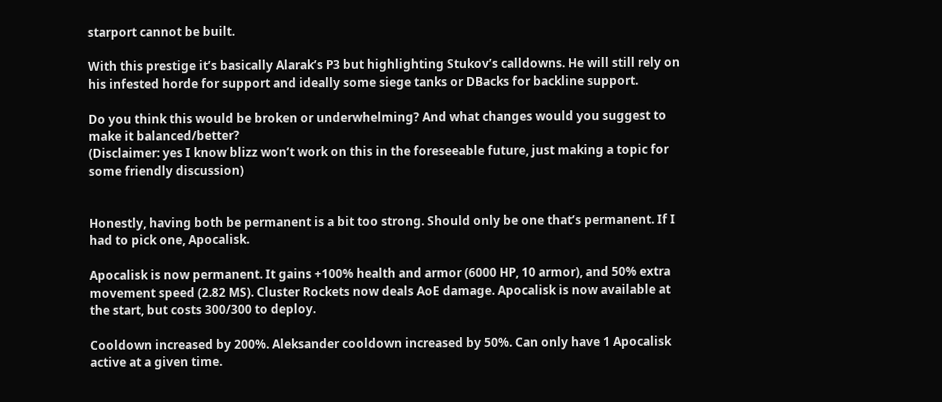starport cannot be built.

With this prestige it’s basically Alarak’s P3 but highlighting Stukov’s calldowns. He will still rely on his infested horde for support and ideally some siege tanks or DBacks for backline support.

Do you think this would be broken or underwhelming? And what changes would you suggest to make it balanced/better?
(Disclaimer: yes I know blizz won’t work on this in the foreseeable future, just making a topic for some friendly discussion)


Honestly, having both be permanent is a bit too strong. Should only be one that’s permanent. If I had to pick one, Apocalisk.

Apocalisk is now permanent. It gains +100% health and armor (6000 HP, 10 armor), and 50% extra movement speed (2.82 MS). Cluster Rockets now deals AoE damage. Apocalisk is now available at the start, but costs 300/300 to deploy.

Cooldown increased by 200%. Aleksander cooldown increased by 50%. Can only have 1 Apocalisk active at a given time.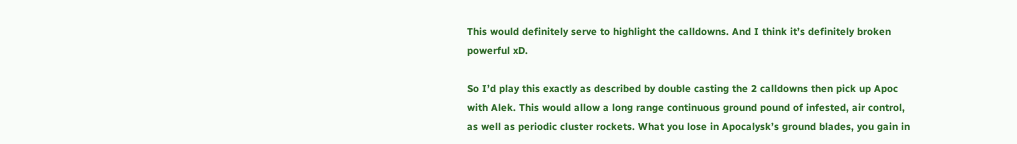This would definitely serve to highlight the calldowns. And I think it’s definitely broken powerful xD.

So I’d play this exactly as described by double casting the 2 calldowns then pick up Apoc with Alek. This would allow a long range continuous ground pound of infested, air control, as well as periodic cluster rockets. What you lose in Apocalysk’s ground blades, you gain in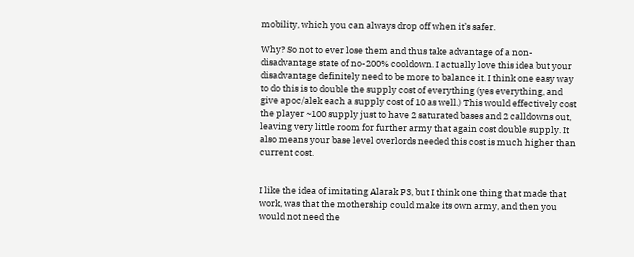mobility, which you can always drop off when it’s safer.

Why? So not to ever lose them and thus take advantage of a non-disadvantage state of no-200% cooldown. I actually love this idea but your disadvantage definitely need to be more to balance it. I think one easy way to do this is to double the supply cost of everything (yes everything, and give apoc/alek each a supply cost of 10 as well.) This would effectively cost the player ~100 supply just to have 2 saturated bases and 2 calldowns out, leaving very little room for further army that again cost double supply. It also means your base level overlords needed this cost is much higher than current cost.


I like the idea of imitating Alarak P3, but I think one thing that made that work, was that the mothership could make its own army, and then you would not need the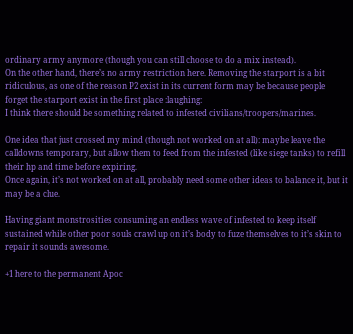ordinary army anymore (though you can still choose to do a mix instead).
On the other hand, there’s no army restriction here. Removing the starport is a bit ridiculous, as one of the reason P2 exist in its current form may be because people forget the starport exist in the first place :laughing:
I think there should be something related to infested civilians/troopers/marines.

One idea that just crossed my mind (though not worked on at all): maybe leave the calldowns temporary, but allow them to feed from the infested (like siege tanks) to refill their hp and time before expiring.
Once again, it’s not worked on at all, probably need some other ideas to balance it, but it may be a clue.

Having giant monstrosities consuming an endless wave of infested to keep itself sustained while other poor souls crawl up on it’s body to fuze themselves to it’s skin to repair it sounds awesome.

+1 here to the permanent Apoc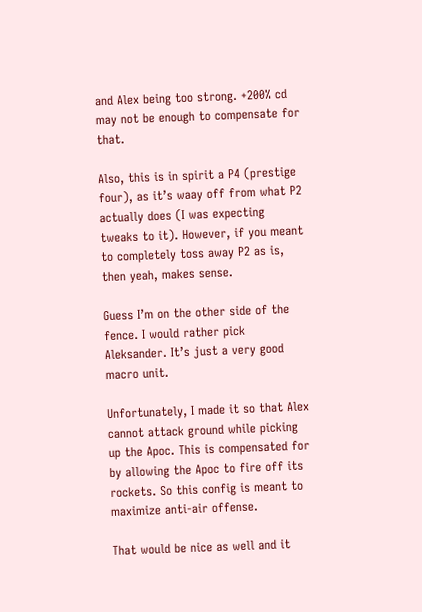and Alex being too strong. +200% cd may not be enough to compensate for that.

Also, this is in spirit a P4 (prestige four), as it’s waay off from what P2 actually does (I was expecting tweaks to it). However, if you meant to completely toss away P2 as is, then yeah, makes sense.

Guess I’m on the other side of the fence. I would rather pick Aleksander. It’s just a very good macro unit.

Unfortunately, I made it so that Alex cannot attack ground while picking up the Apoc. This is compensated for by allowing the Apoc to fire off its rockets. So this config is meant to maximize anti-air offense.

That would be nice as well and it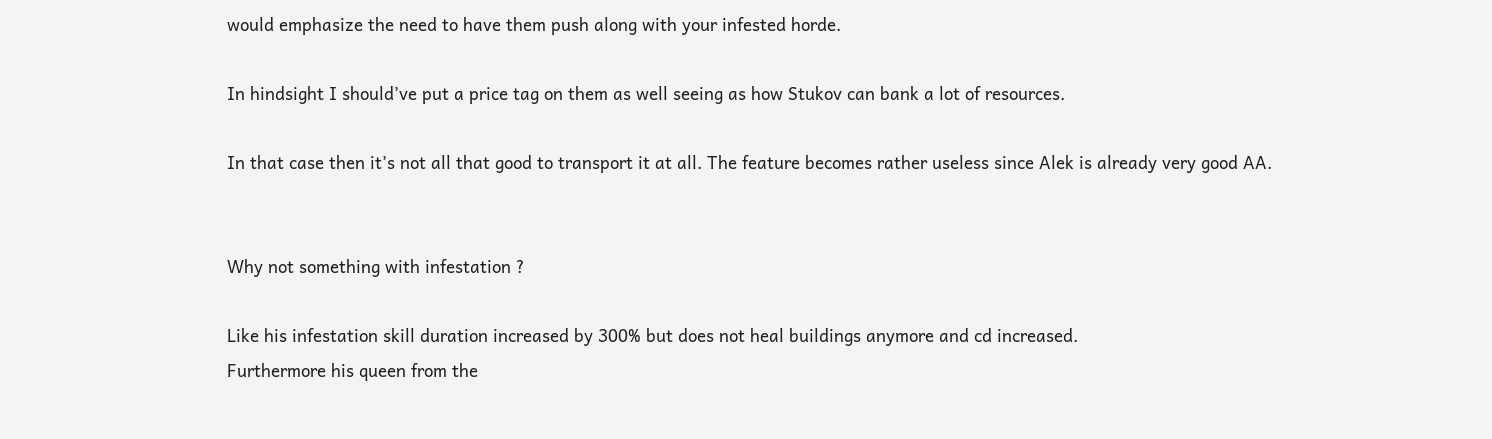would emphasize the need to have them push along with your infested horde.

In hindsight I should’ve put a price tag on them as well seeing as how Stukov can bank a lot of resources.

In that case then it’s not all that good to transport it at all. The feature becomes rather useless since Alek is already very good AA.


Why not something with infestation ?

Like his infestation skill duration increased by 300% but does not heal buildings anymore and cd increased.
Furthermore his queen from the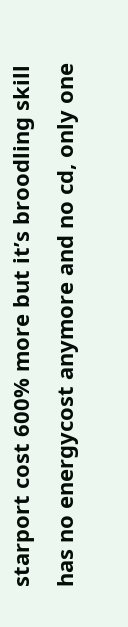starport cost 600% more but it’s broodling skill has no energycost anymore and no cd, only one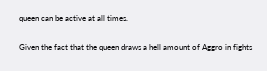queen can be active at all times.

Given the fact that the queen draws a hell amount of Aggro in fights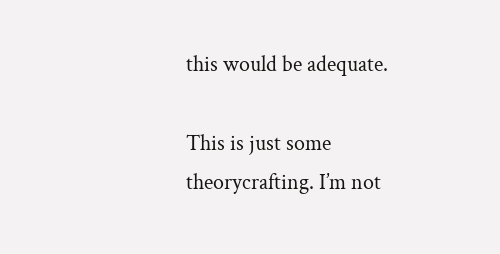this would be adequate.

This is just some theorycrafting. I’m not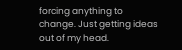forcing anything to change. Just getting ideas out of my head.